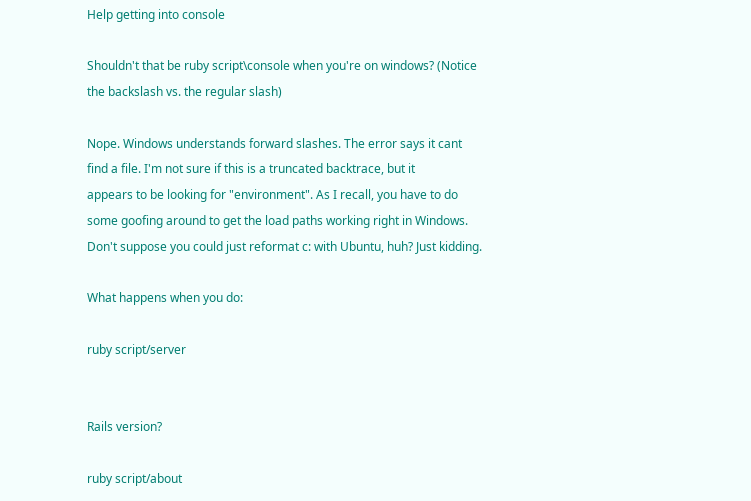Help getting into console

Shouldn't that be ruby script\console when you're on windows? (Notice
the backslash vs. the regular slash)

Nope. Windows understands forward slashes. The error says it cant
find a file. I'm not sure if this is a truncated backtrace, but it
appears to be looking for "environment". As I recall, you have to do
some goofing around to get the load paths working right in Windows.
Don't suppose you could just reformat c: with Ubuntu, huh? Just kidding.

What happens when you do:

ruby script/server


Rails version?

ruby script/about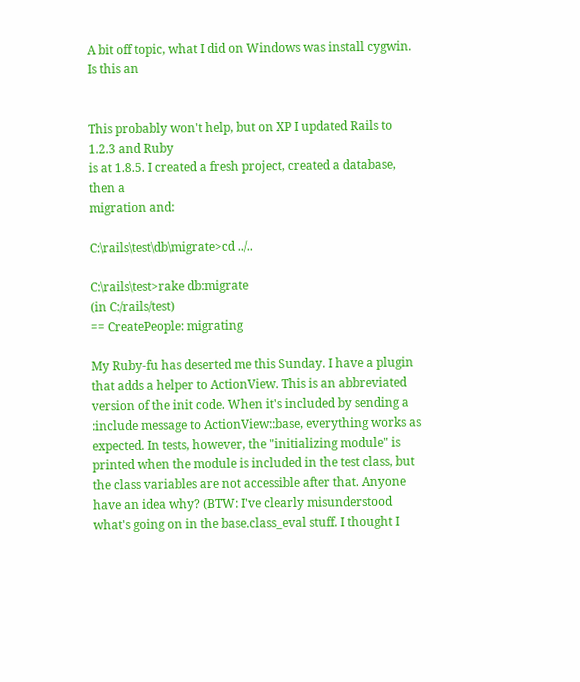A bit off topic, what I did on Windows was install cygwin. Is this an


This probably won't help, but on XP I updated Rails to 1.2.3 and Ruby
is at 1.8.5. I created a fresh project, created a database, then a
migration and:

C:\rails\test\db\migrate>cd ../..

C:\rails\test>rake db:migrate
(in C:/rails/test)
== CreatePeople: migrating

My Ruby-fu has deserted me this Sunday. I have a plugin that adds a helper to ActionView. This is an abbreviated version of the init code. When it's included by sending a :include message to ActionView::base, everything works as expected. In tests, however, the "initializing module" is printed when the module is included in the test class, but the class variables are not accessible after that. Anyone have an idea why? (BTW: I've clearly misunderstood what's going on in the base.class_eval stuff. I thought I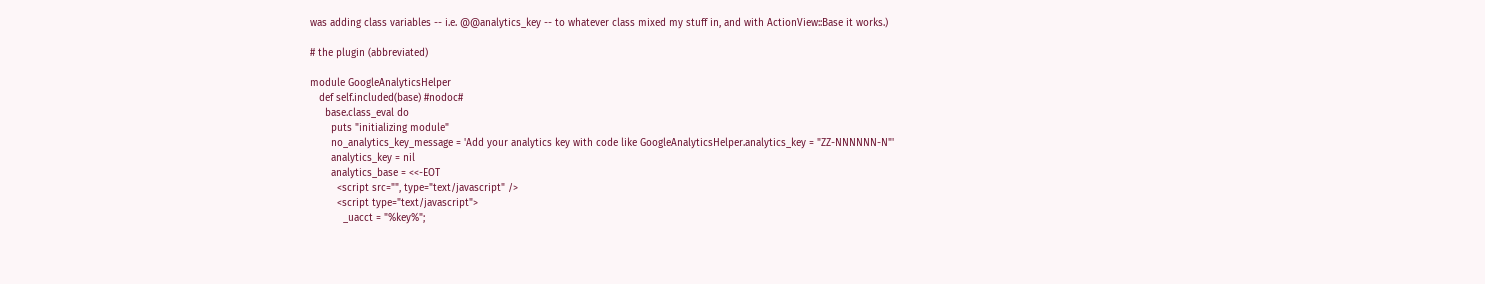was adding class variables -- i.e. @@analytics_key -- to whatever class mixed my stuff in, and with ActionView::Base it works.)

# the plugin (abbreviated)

module GoogleAnalyticsHelper
   def self.included(base) #nodoc#
     base.class_eval do
       puts "initializing module"
       no_analytics_key_message = 'Add your analytics key with code like GoogleAnalyticsHelper.analytics_key = "ZZ-NNNNNN-N"'
       analytics_key = nil
       analytics_base = <<-EOT
         <script src="", type="text/javascript" />
         <script type="text/javascript">
           _uacct = "%key%";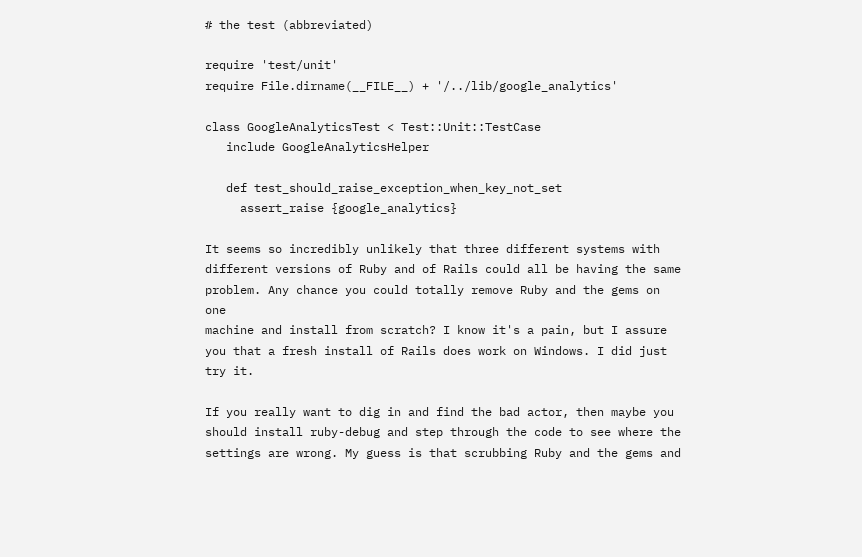# the test (abbreviated)

require 'test/unit'
require File.dirname(__FILE__) + '/../lib/google_analytics'

class GoogleAnalyticsTest < Test::Unit::TestCase
   include GoogleAnalyticsHelper

   def test_should_raise_exception_when_key_not_set
     assert_raise {google_analytics}

It seems so incredibly unlikely that three different systems with
different versions of Ruby and of Rails could all be having the same
problem. Any chance you could totally remove Ruby and the gems on one
machine and install from scratch? I know it's a pain, but I assure
you that a fresh install of Rails does work on Windows. I did just
try it.

If you really want to dig in and find the bad actor, then maybe you
should install ruby-debug and step through the code to see where the
settings are wrong. My guess is that scrubbing Ruby and the gems and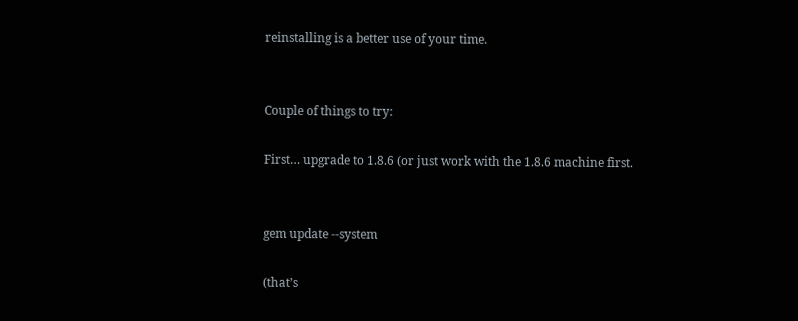reinstalling is a better use of your time.


Couple of things to try:

First… upgrade to 1.8.6 (or just work with the 1.8.6 machine first.


gem update --system

(that’s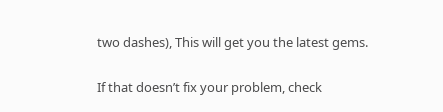two dashes), This will get you the latest gems.

If that doesn’t fix your problem, check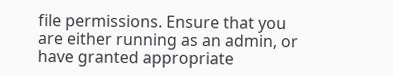file permissions. Ensure that you are either running as an admin, or have granted appropriate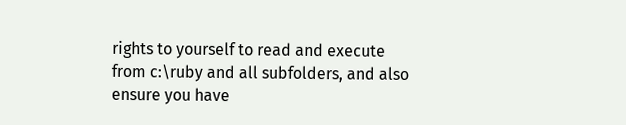rights to yourself to read and execute from c:\ruby and all subfolders, and also ensure you have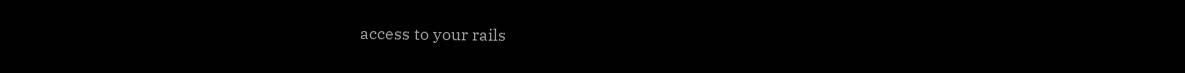access to your rails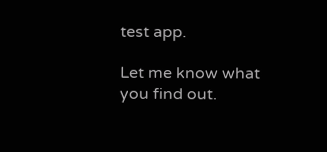test app.

Let me know what you find out.